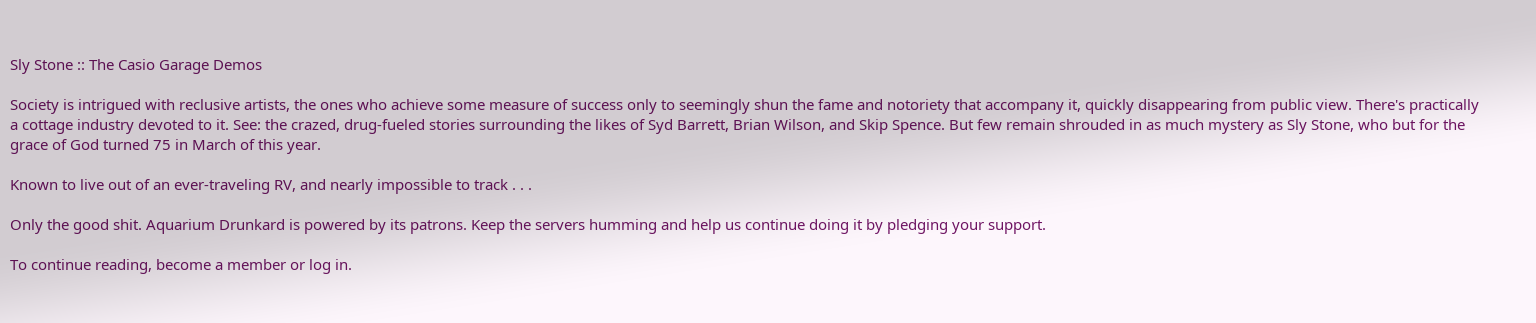Sly Stone :: The Casio Garage Demos

Society is intrigued with reclusive artists, the ones who achieve some measure of success only to seemingly shun the fame and notoriety that accompany it, quickly disappearing from public view. There's practically a cottage industry devoted to it. See: the crazed, drug-fueled stories surrounding the likes of Syd Barrett, Brian Wilson, and Skip Spence. But few remain shrouded in as much mystery as Sly Stone, who but for the grace of God turned 75 in March of this year.

Known to live out of an ever-traveling RV, and nearly impossible to track . . .

Only the good shit. Aquarium Drunkard is powered by its patrons. Keep the servers humming and help us continue doing it by pledging your support.

To continue reading, become a member or log in.